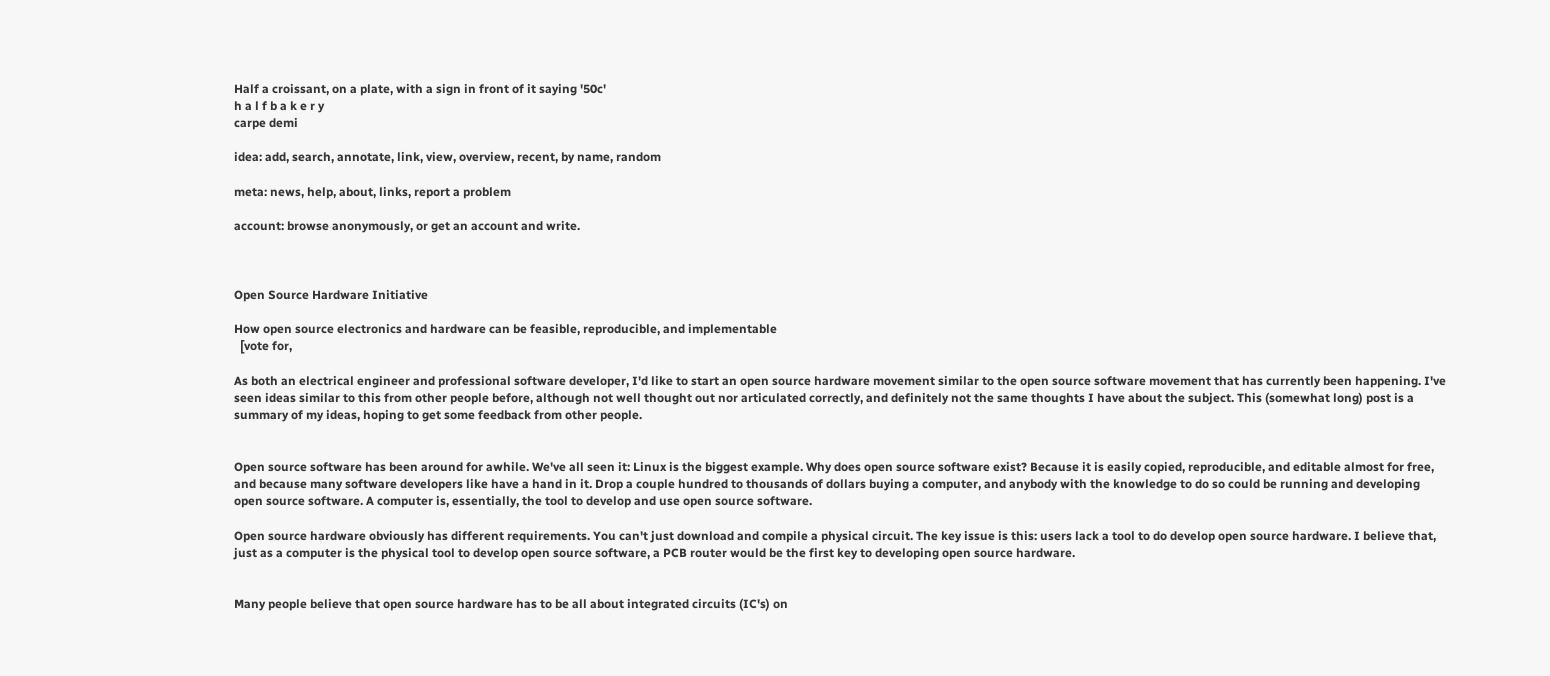Half a croissant, on a plate, with a sign in front of it saying '50c'
h a l f b a k e r y
carpe demi

idea: add, search, annotate, link, view, overview, recent, by name, random

meta: news, help, about, links, report a problem

account: browse anonymously, or get an account and write.



Open Source Hardware Initiative

How open source electronics and hardware can be feasible, reproducible, and implementable
  [vote for,

As both an electrical engineer and professional software developer, I'd like to start an open source hardware movement similar to the open source software movement that has currently been happening. I've seen ideas similar to this from other people before, although not well thought out nor articulated correctly, and definitely not the same thoughts I have about the subject. This (somewhat long) post is a summary of my ideas, hoping to get some feedback from other people.


Open source software has been around for awhile. We've all seen it: Linux is the biggest example. Why does open source software exist? Because it is easily copied, reproducible, and editable almost for free, and because many software developers like have a hand in it. Drop a couple hundred to thousands of dollars buying a computer, and anybody with the knowledge to do so could be running and developing open source software. A computer is, essentially, the tool to develop and use open source software.

Open source hardware obviously has different requirements. You can't just download and compile a physical circuit. The key issue is this: users lack a tool to do develop open source hardware. I believe that, just as a computer is the physical tool to develop open source software, a PCB router would be the first key to developing open source hardware.


Many people believe that open source hardware has to be all about integrated circuits (IC's) on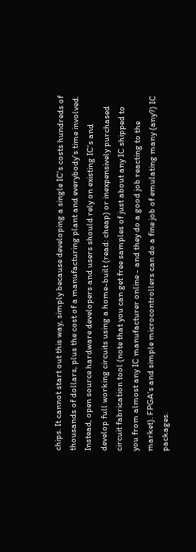chips. It cannot start out this way, simply because developing a single IC's costs hundreds of thousands of dollars, plus the cost of a manufacturing plant and everybody's time involved. Instead, open source hardware developers and users should rely on existing IC's and develop full working circuits using a home-built (read: cheap) or inexpensively purchased circuit fabrication tool (note that you can get free samples of just about any IC shipped to you from almost any IC manufacturer online - and they do a good job reacting to the market). FPGA's and simple microcontrollers can do a fine job of emulating many (any?) IC packages.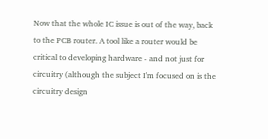Now that the whole IC issue is out of the way, back to the PCB router. A tool like a router would be critical to developing hardware - and not just for circuitry (although the subject I'm focused on is the circuitry design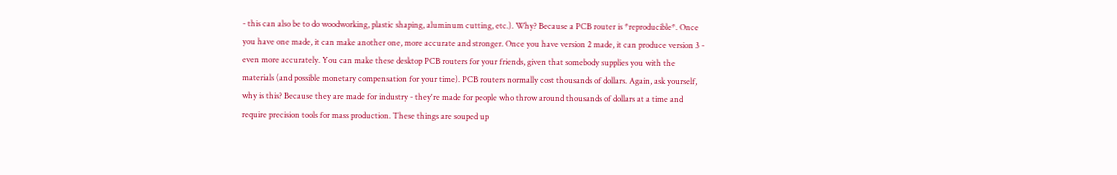- this can also be to do woodworking, plastic shaping, aluminum cutting, etc.). Why? Because a PCB router is *reproducible*. Once you have one made, it can make another one, more accurate and stronger. Once you have version 2 made, it can produce version 3 - even more accurately. You can make these desktop PCB routers for your friends, given that somebody supplies you with the materials (and possible monetary compensation for your time). PCB routers normally cost thousands of dollars. Again, ask yourself, why is this? Because they are made for industry - they're made for people who throw around thousands of dollars at a time and require precision tools for mass production. These things are souped up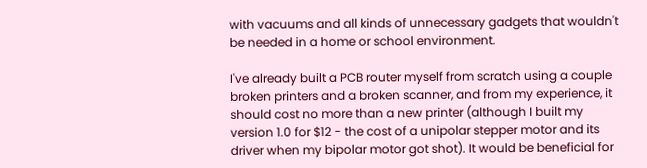with vacuums and all kinds of unnecessary gadgets that wouldn't be needed in a home or school environment.

I've already built a PCB router myself from scratch using a couple broken printers and a broken scanner, and from my experience, it should cost no more than a new printer (although I built my version 1.0 for $12 - the cost of a unipolar stepper motor and its driver when my bipolar motor got shot). It would be beneficial for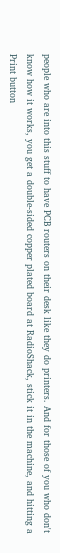people who are into this stuff to have PCB routers on their desk like they do printers. And for those of you who don't know how it works, you get a double-sided copper plated board at RadioShack, stick it in the machine, and hitting a Print button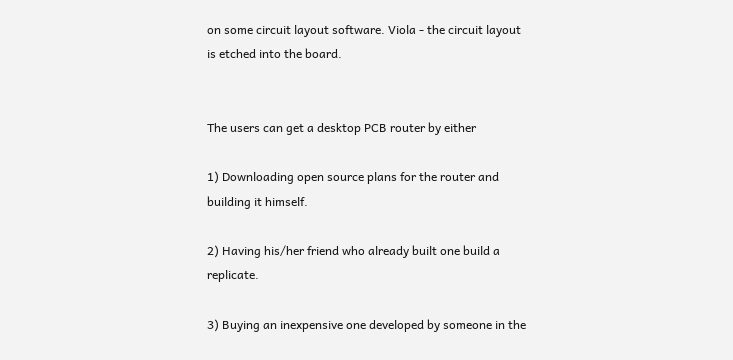on some circuit layout software. Viola - the circuit layout is etched into the board.


The users can get a desktop PCB router by either

1) Downloading open source plans for the router and building it himself.

2) Having his/her friend who already built one build a replicate.

3) Buying an inexpensive one developed by someone in the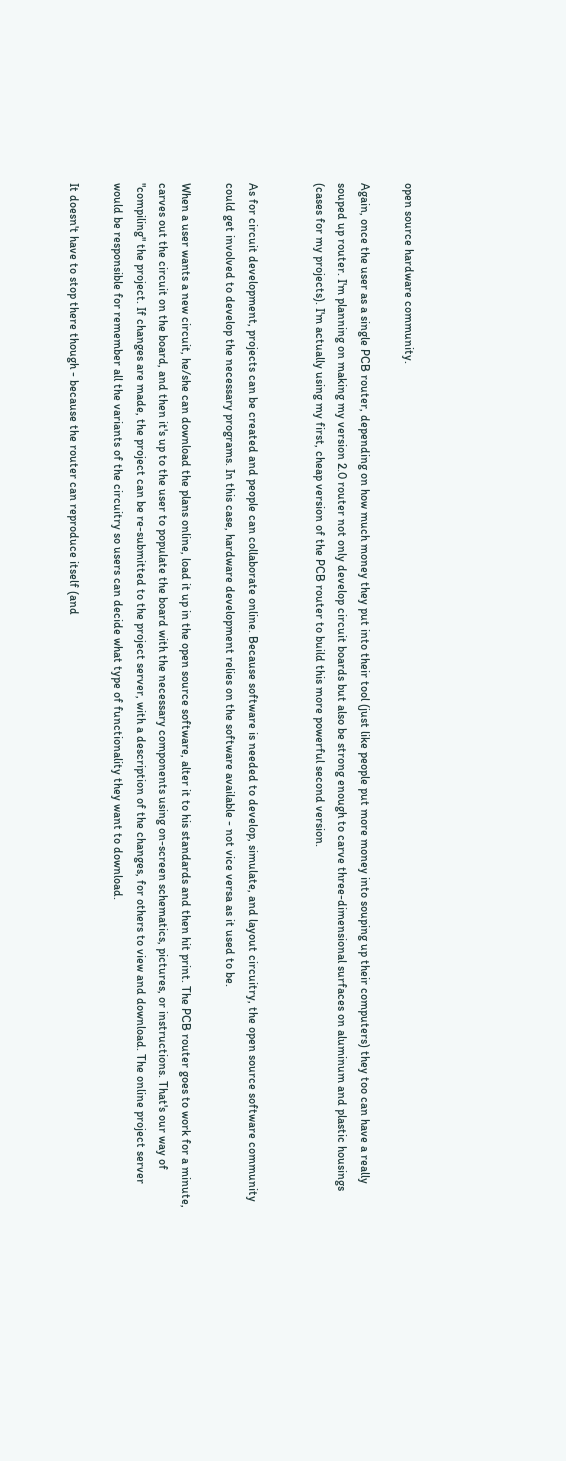open source hardware community.

Again, once the user as a single PCB router, depending on how much money they put into their tool (just like people put more money into souping up their computers) they too can have a really souped up router. I'm planning on making my version 2.0 router not only develop circuit boards but also be strong enough to carve three-dimensional surfaces on aluminum and plastic housings (cases for my projects). I'm actually using my first, cheap version of the PCB router to build this more powerful second version.


As for circuit development, projects can be created and people can collaborate online. Because software is needed to develop, simulate, and layout circuitry, the open source software community could get involved to develop the necessary programs. In this case, hardware development relies on the software available - not vice versa as it used to be.

When a user wants a new circuit, he/she can download the plans online, load it up in the open source software, alter it to his standards and then hit print. The PCB router goes to work for a minute, carves out the circuit on the board, and then it's up to the user to populate the board with the necessary components using on-screen schematics, pictures, or instructions. That's our way of "compiling" the project. If changes are made, the project can be re-submitted to the project server, with a description of the changes, for others to view and download. The online project server would be responsible for remember all the variants of the circuitry so users can decide what type of functionality they want to download.

It doesn't have to stop there though - because the router can reproduce itself (and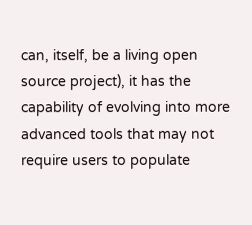can, itself, be a living open source project), it has the capability of evolving into more advanced tools that may not require users to populate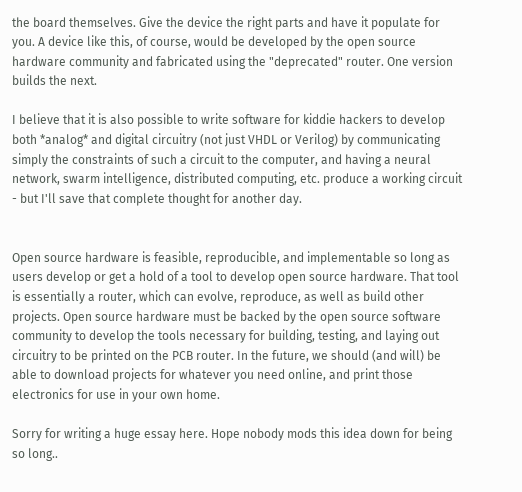the board themselves. Give the device the right parts and have it populate for you. A device like this, of course, would be developed by the open source hardware community and fabricated using the "deprecated" router. One version builds the next.

I believe that it is also possible to write software for kiddie hackers to develop both *analog* and digital circuitry (not just VHDL or Verilog) by communicating simply the constraints of such a circuit to the computer, and having a neural network, swarm intelligence, distributed computing, etc. produce a working circuit - but I'll save that complete thought for another day.


Open source hardware is feasible, reproducible, and implementable so long as users develop or get a hold of a tool to develop open source hardware. That tool is essentially a router, which can evolve, reproduce, as well as build other projects. Open source hardware must be backed by the open source software community to develop the tools necessary for building, testing, and laying out circuitry to be printed on the PCB router. In the future, we should (and will) be able to download projects for whatever you need online, and print those electronics for use in your own home.

Sorry for writing a huge essay here. Hope nobody mods this idea down for being so long..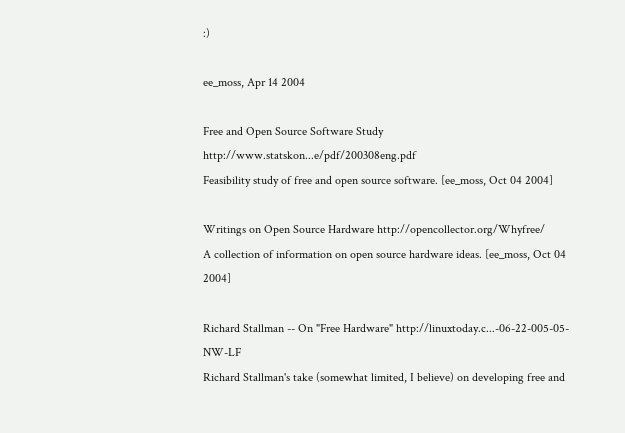:)

ee_moss, Apr 14 2004

Free and Open Source Software Study http://www.statskon...e/pdf/200308eng.pdf
Feasibility study of free and open source software. [ee_moss, Oct 04 2004]

Writings on Open Source Hardware http://opencollector.org/Whyfree/
A collection of information on open source hardware ideas. [ee_moss, Oct 04 2004]

Richard Stallman -- On "Free Hardware" http://linuxtoday.c...-06-22-005-05-NW-LF
Richard Stallman's take (somewhat limited, I believe) on developing free and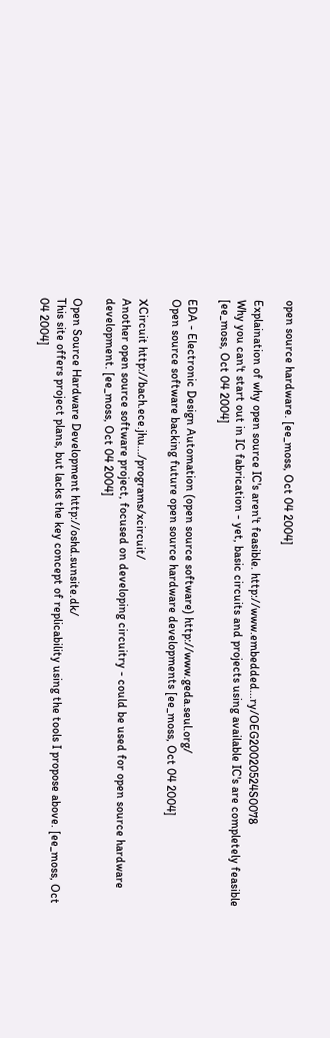open source hardware. [ee_moss, Oct 04 2004]

Explaination of why open source IC's aren't feasible. http://www.embedded...ry/OEG20020524S0078
Why you can't start out in IC fabrication - yet, basic circuits and projects using available IC's are completely feasible [ee_moss, Oct 04 2004]

EDA - Electronic Design Automation (open source software) http://www.geda.seul.org/
Open source software backing future open source hardware developments [ee_moss, Oct 04 2004]

XCircuit http://bach.ece.jhu.../programs/xcircuit/
Another open source software project, focused on developing circuitry - could be used for open source hardware development. [ee_moss, Oct 04 2004]

Open Source Hardware Development http://oshd.sunsite.dk/
This site offers project plans, but lacks the key concept of replicability using the tools I propose above. [ee_moss, Oct 04 2004]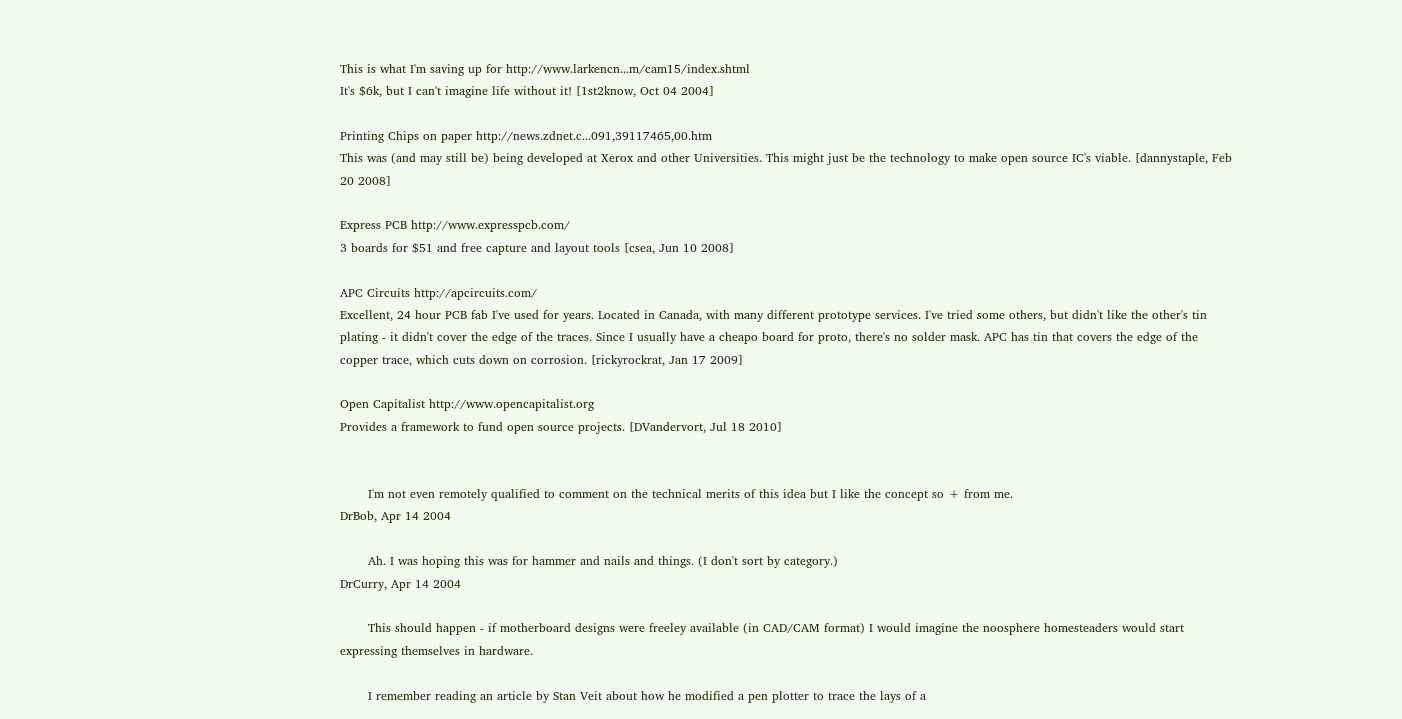This is what I'm saving up for http://www.larkencn...m/cam15/index.shtml
It's $6k, but I can't imagine life without it! [1st2know, Oct 04 2004]

Printing Chips on paper http://news.zdnet.c...091,39117465,00.htm
This was (and may still be) being developed at Xerox and other Universities. This might just be the technology to make open source IC's viable. [dannystaple, Feb 20 2008]

Express PCB http://www.expresspcb.com/
3 boards for $51 and free capture and layout tools [csea, Jun 10 2008]

APC Circuits http://apcircuits.com/
Excellent, 24 hour PCB fab I've used for years. Located in Canada, with many different prototype services. I've tried some others, but didn't like the other's tin plating - it didn't cover the edge of the traces. Since I usually have a cheapo board for proto, there's no solder mask. APC has tin that covers the edge of the copper trace, which cuts down on corrosion. [rickyrockrat, Jan 17 2009]

Open Capitalist http://www.opencapitalist.org
Provides a framework to fund open source projects. [DVandervort, Jul 18 2010]


       I'm not even remotely qualified to comment on the technical merits of this idea but I like the concept so + from me.
DrBob, Apr 14 2004

       Ah. I was hoping this was for hammer and nails and things. (I don't sort by category.)
DrCurry, Apr 14 2004

       This should happen - if motherboard designs were freeley available (in CAD/CAM format) I would imagine the noosphere homesteaders would start expressing themselves in hardware.

       I remember reading an article by Stan Veit about how he modified a pen plotter to trace the lays of a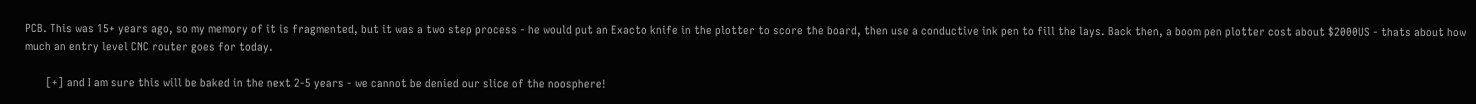PCB. This was 15+ years ago, so my memory of it is fragmented, but it was a two step process - he would put an Exacto knife in the plotter to score the board, then use a conductive ink pen to fill the lays. Back then, a boom pen plotter cost about $2000US - thats about how much an entry level CNC router goes for today.

       [+] and I am sure this will be baked in the next 2-5 years - we cannot be denied our slice of the noosphere!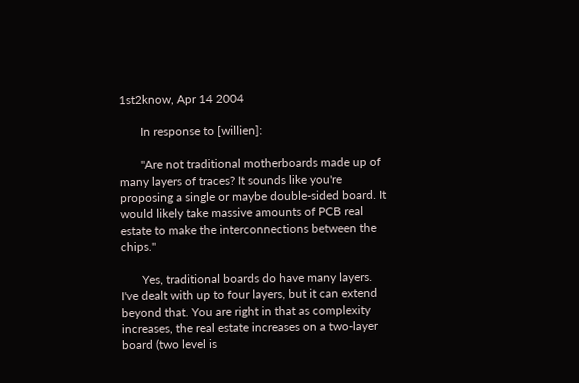1st2know, Apr 14 2004

       In response to [willien]:

       "Are not traditional motherboards made up of many layers of traces? It sounds like you're proposing a single or maybe double-sided board. It would likely take massive amounts of PCB real estate to make the interconnections between the chips."

       Yes, traditional boards do have many layers. I've dealt with up to four layers, but it can extend beyond that. You are right in that as complexity increases, the real estate increases on a two-layer board (two level is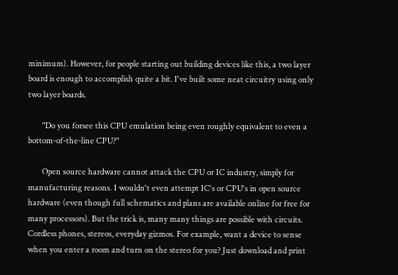minimum). However, for people starting out building devices like this, a two layer board is enough to accomplish quite a bit. I've built some neat circuitry using only two layer boards.

       "Do you forsee this CPU emulation being even roughly equivalent to even a bottom-of-the-line CPU?"

       Open source hardware cannot attack the CPU or IC industry, simply for manufacturing reasons. I wouldn't even attempt IC's or CPU's in open source hardware (even though full schematics and plans are available online for free for many processors). But the trick is, many many things are possible with circuits. Cordless phones, stereos, everyday gizmos. For example, want a device to sense when you enter a room and turn on the stereo for you? Just download and print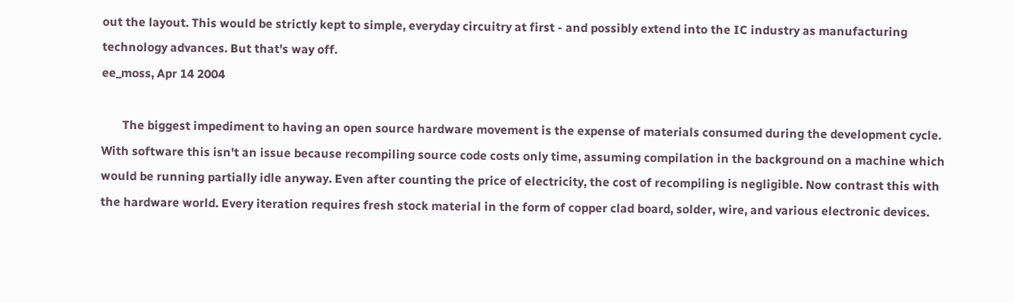out the layout. This would be strictly kept to simple, everyday circuitry at first - and possibly extend into the IC industry as manufacturing technology advances. But that's way off.
ee_moss, Apr 14 2004

       The biggest impediment to having an open source hardware movement is the expense of materials consumed during the development cycle. With software this isn't an issue because recompiling source code costs only time, assuming compilation in the background on a machine which would be running partially idle anyway. Even after counting the price of electricity, the cost of recompiling is negligible. Now contrast this with the hardware world. Every iteration requires fresh stock material in the form of copper clad board, solder, wire, and various electronic devices.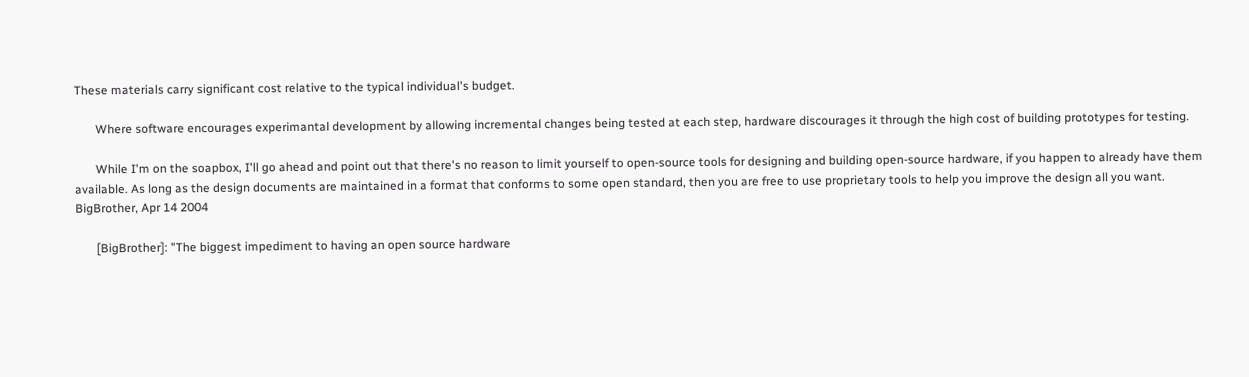These materials carry significant cost relative to the typical individual's budget.

       Where software encourages experimantal development by allowing incremental changes being tested at each step, hardware discourages it through the high cost of building prototypes for testing.

       While I'm on the soapbox, I'll go ahead and point out that there's no reason to limit yourself to open-source tools for designing and building open-source hardware, if you happen to already have them available. As long as the design documents are maintained in a format that conforms to some open standard, then you are free to use proprietary tools to help you improve the design all you want.
BigBrother, Apr 14 2004

       [BigBrother]: "The biggest impediment to having an open source hardware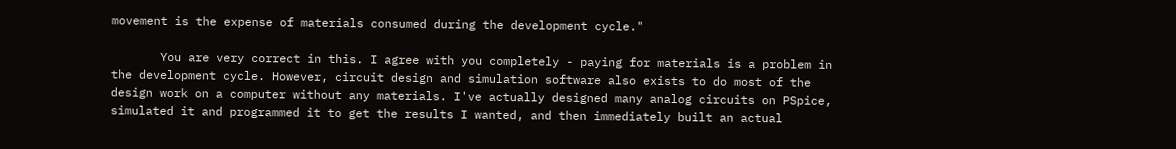movement is the expense of materials consumed during the development cycle."

       You are very correct in this. I agree with you completely - paying for materials is a problem in the development cycle. However, circuit design and simulation software also exists to do most of the design work on a computer without any materials. I've actually designed many analog circuits on PSpice, simulated it and programmed it to get the results I wanted, and then immediately built an actual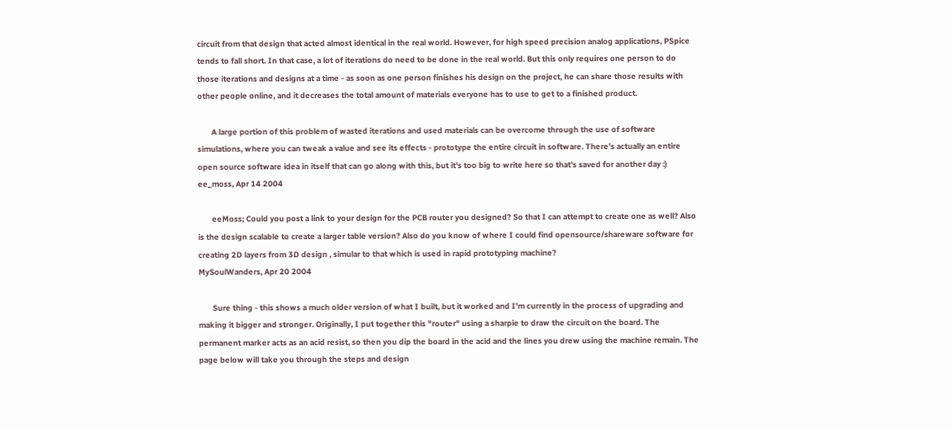circuit from that design that acted almost identical in the real world. However, for high speed precision analog applications, PSpice tends to fall short. In that case, a lot of iterations do need to be done in the real world. But this only requires one person to do those iterations and designs at a time - as soon as one person finishes his design on the project, he can share those results with other people online, and it decreases the total amount of materials everyone has to use to get to a finished product.

       A large portion of this problem of wasted iterations and used materials can be overcome through the use of software simulations, where you can tweak a value and see its effects - prototype the entire circuit in software. There's actually an entire open source software idea in itself that can go along with this, but it's too big to write here so that's saved for another day :)
ee_moss, Apr 14 2004

       eeMoss; Could you post a link to your design for the PCB router you designed? So that I can attempt to create one as well? Also is the design scalable to create a larger table version? Also do you know of where I could find opensource/shareware software for creating 2D layers from 3D design , simular to that which is used in rapid prototyping machine?
MySoulWanders, Apr 20 2004

       Sure thing - this shows a much older version of what I built, but it worked and I'm currently in the process of upgrading and making it bigger and stronger. Originally, I put together this "router" using a sharpie to draw the circuit on the board. The permanent marker acts as an acid resist, so then you dip the board in the acid and the lines you drew using the machine remain. The page below will take you through the steps and design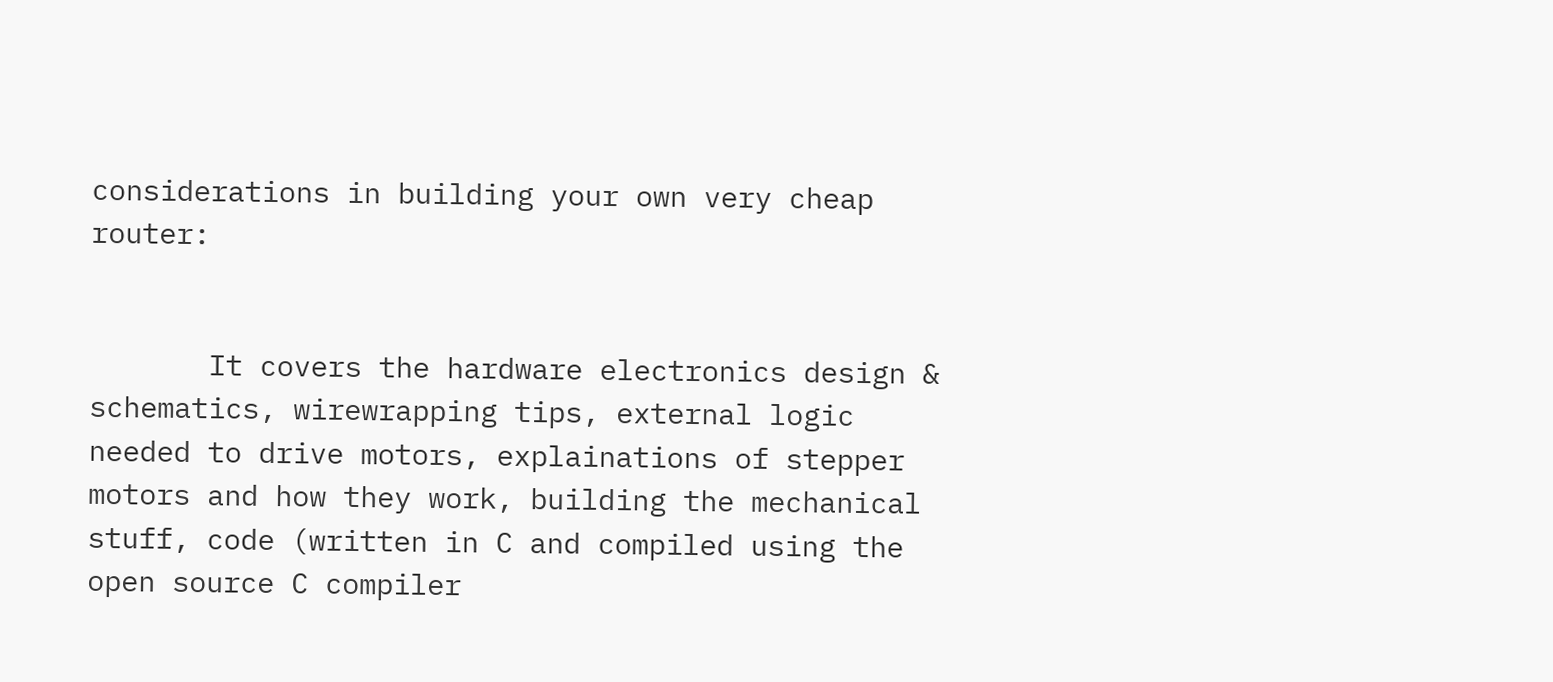considerations in building your own very cheap router:


       It covers the hardware electronics design & schematics, wirewrapping tips, external logic needed to drive motors, explainations of stepper motors and how they work, building the mechanical stuff, code (written in C and compiled using the open source C compiler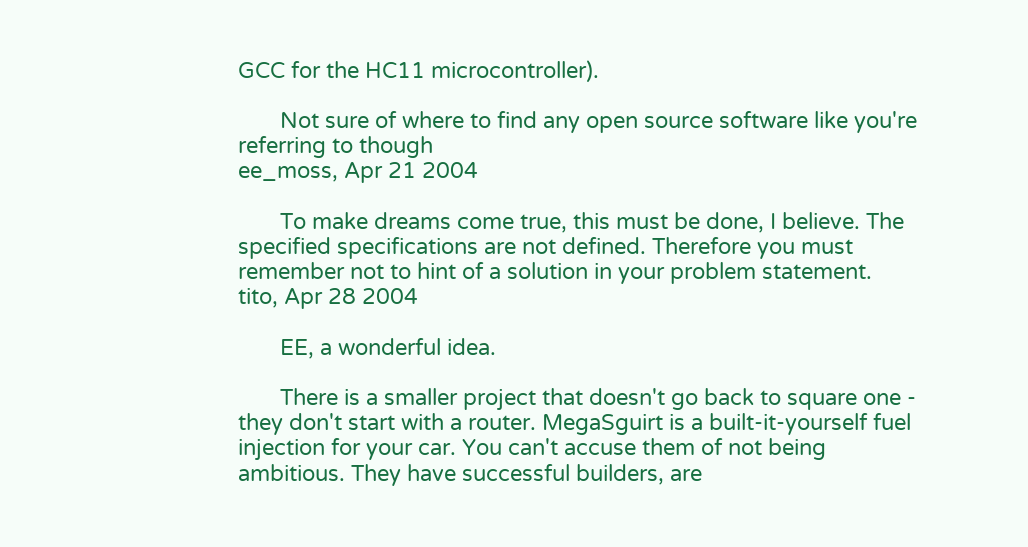GCC for the HC11 microcontroller).

       Not sure of where to find any open source software like you're referring to though
ee_moss, Apr 21 2004

       To make dreams come true, this must be done, I believe. The specified specifications are not defined. Therefore you must remember not to hint of a solution in your problem statement.
tito, Apr 28 2004

       EE, a wonderful idea.

       There is a smaller project that doesn't go back to square one - they don't start with a router. MegaSguirt is a built-it-yourself fuel injection for your car. You can't accuse them of not being ambitious. They have successful builders, are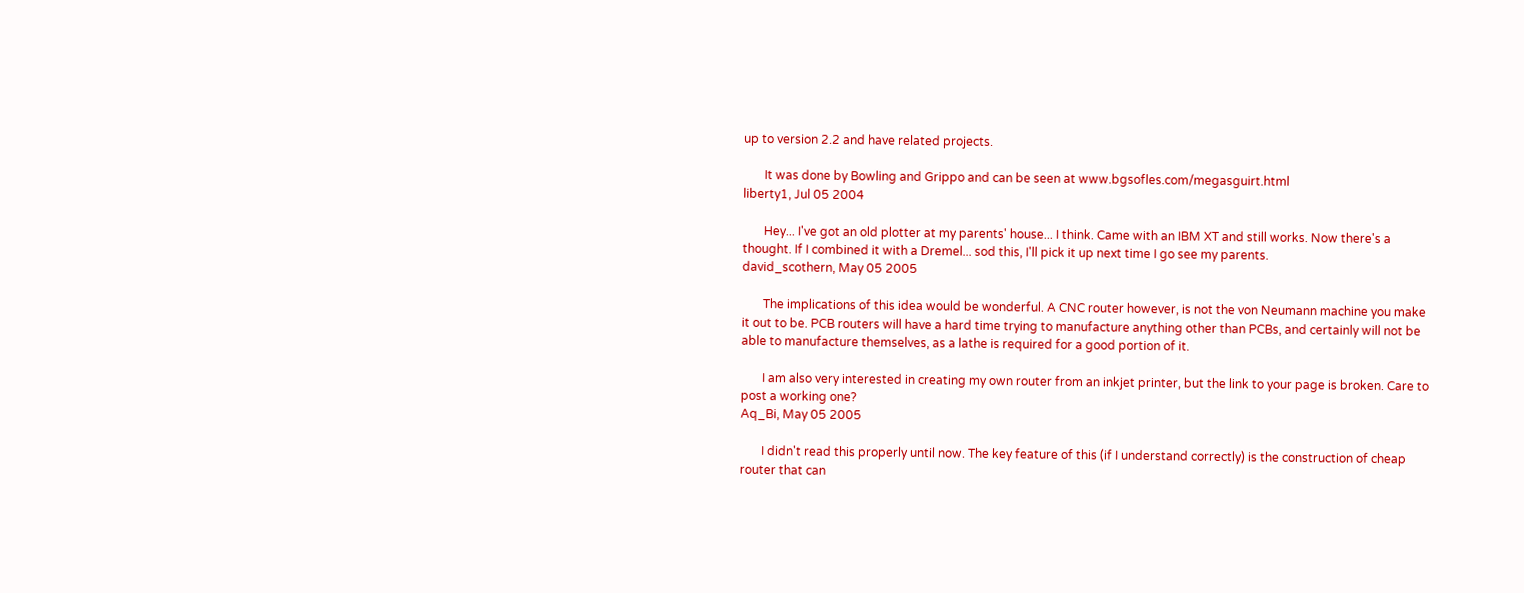up to version 2.2 and have related projects.

       It was done by Bowling and Grippo and can be seen at www.bgsofles.com/megasguirt.html
liberty1, Jul 05 2004

       Hey... I've got an old plotter at my parents' house... I think. Came with an IBM XT and still works. Now there's a thought. If I combined it with a Dremel... sod this, I'll pick it up next time I go see my parents.
david_scothern, May 05 2005

       The implications of this idea would be wonderful. A CNC router however, is not the von Neumann machine you make it out to be. PCB routers will have a hard time trying to manufacture anything other than PCBs, and certainly will not be able to manufacture themselves, as a lathe is required for a good portion of it.

       I am also very interested in creating my own router from an inkjet printer, but the link to your page is broken. Care to post a working one?
Aq_Bi, May 05 2005

       I didn't read this properly until now. The key feature of this (if I understand correctly) is the construction of cheap router that can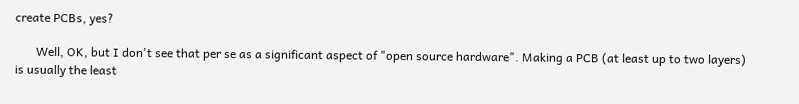create PCBs, yes?

       Well, OK, but I don't see that per se as a significant aspect of "open source hardware". Making a PCB (at least up to two layers) is usually the least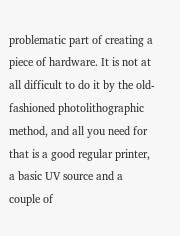problematic part of creating a piece of hardware. It is not at all difficult to do it by the old-fashioned photolithographic method, and all you need for that is a good regular printer, a basic UV source and a couple of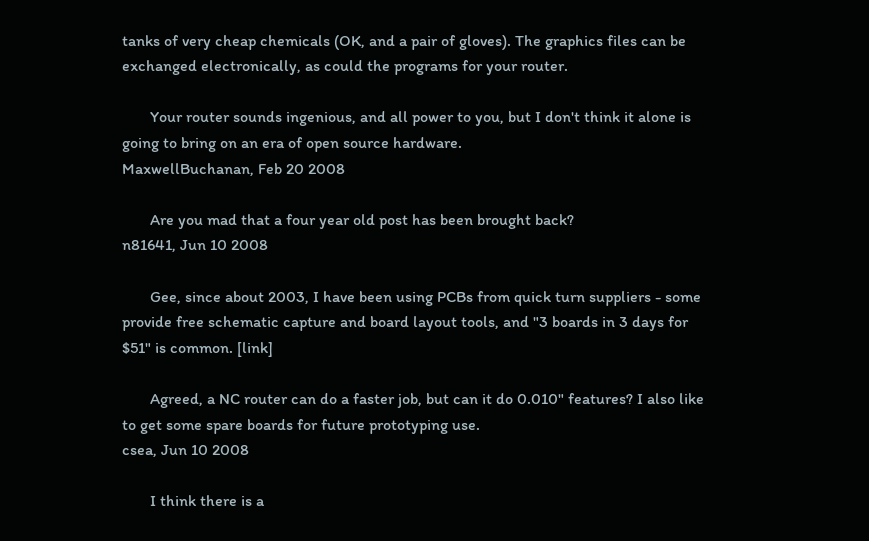tanks of very cheap chemicals (OK, and a pair of gloves). The graphics files can be exchanged electronically, as could the programs for your router.

       Your router sounds ingenious, and all power to you, but I don't think it alone is going to bring on an era of open source hardware.
MaxwellBuchanan, Feb 20 2008

       Are you mad that a four year old post has been brought back?
n81641, Jun 10 2008

       Gee, since about 2003, I have been using PCBs from quick turn suppliers - some provide free schematic capture and board layout tools, and "3 boards in 3 days for $51" is common. [link]

       Agreed, a NC router can do a faster job, but can it do 0.010" features? I also like to get some spare boards for future prototyping use.
csea, Jun 10 2008

       I think there is a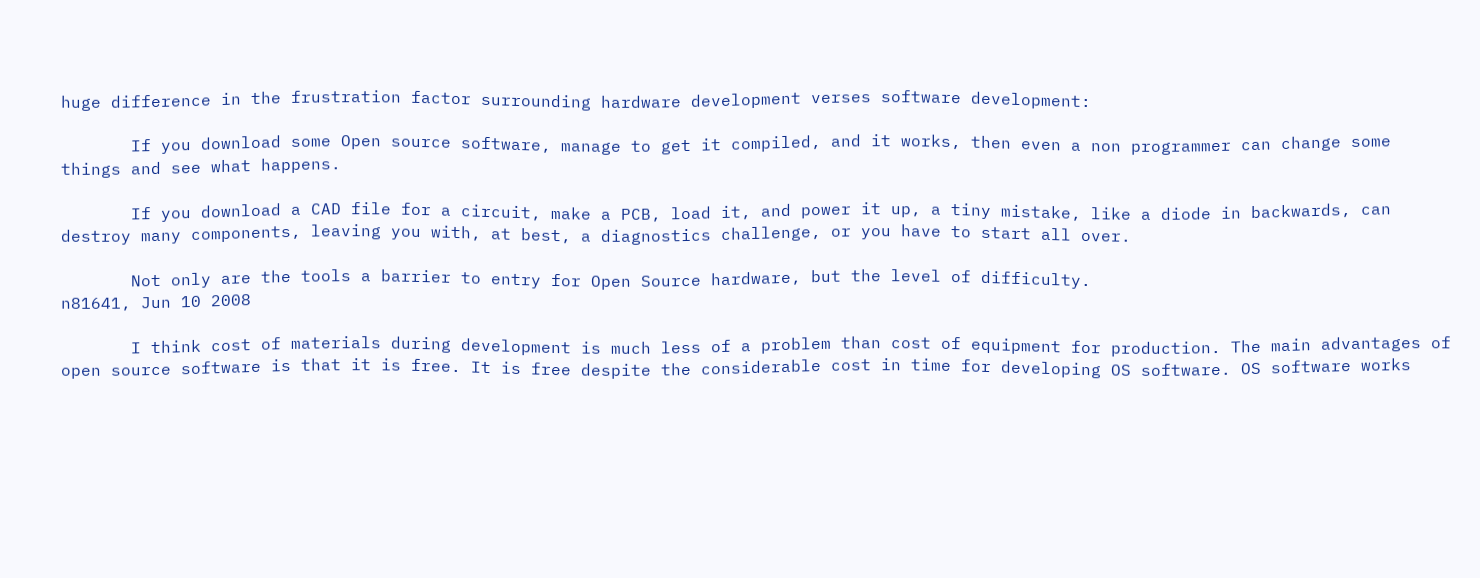huge difference in the frustration factor surrounding hardware development verses software development:

       If you download some Open source software, manage to get it compiled, and it works, then even a non programmer can change some things and see what happens.

       If you download a CAD file for a circuit, make a PCB, load it, and power it up, a tiny mistake, like a diode in backwards, can destroy many components, leaving you with, at best, a diagnostics challenge, or you have to start all over.

       Not only are the tools a barrier to entry for Open Source hardware, but the level of difficulty.
n81641, Jun 10 2008

       I think cost of materials during development is much less of a problem than cost of equipment for production. The main advantages of open source software is that it is free. It is free despite the considerable cost in time for developing OS software. OS software works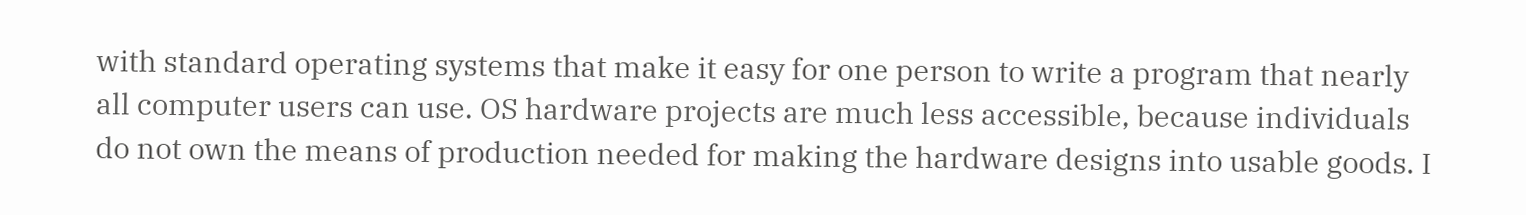with standard operating systems that make it easy for one person to write a program that nearly all computer users can use. OS hardware projects are much less accessible, because individuals do not own the means of production needed for making the hardware designs into usable goods. I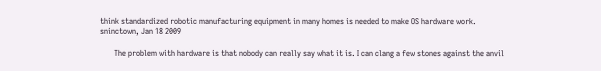think standardized robotic manufacturing equipment in many homes is needed to make OS hardware work.
sninctown, Jan 18 2009

       The problem with hardware is that nobody can really say what it is. I can clang a few stones against the anvil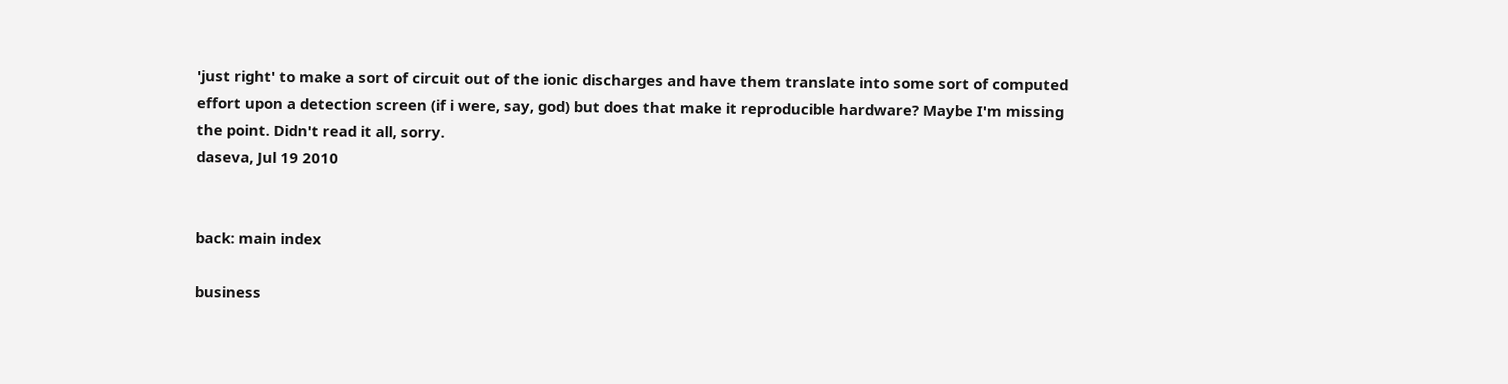'just right' to make a sort of circuit out of the ionic discharges and have them translate into some sort of computed effort upon a detection screen (if i were, say, god) but does that make it reproducible hardware? Maybe I'm missing the point. Didn't read it all, sorry.
daseva, Jul 19 2010


back: main index

business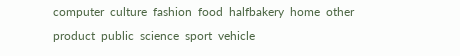computer  culture  fashion  food  halfbakery  home  other  product  public  science  sport  vehicle